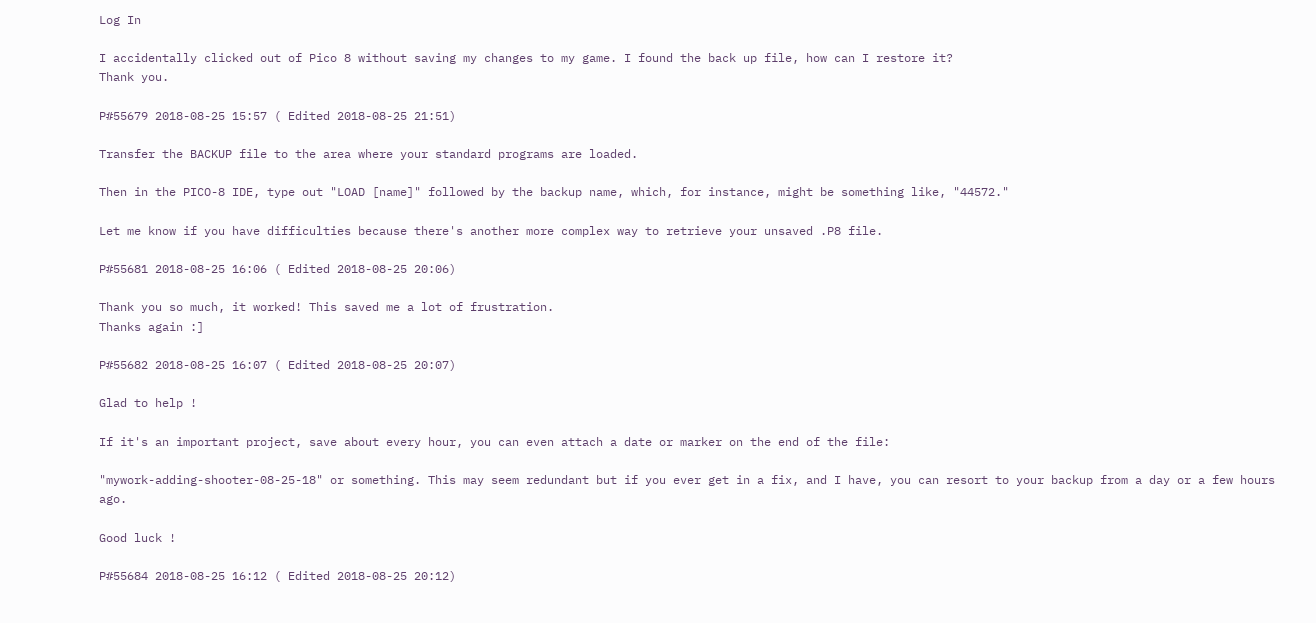Log In

I accidentally clicked out of Pico 8 without saving my changes to my game. I found the back up file, how can I restore it?
Thank you.

P#55679 2018-08-25 15:57 ( Edited 2018-08-25 21:51)

Transfer the BACKUP file to the area where your standard programs are loaded.

Then in the PICO-8 IDE, type out "LOAD [name]" followed by the backup name, which, for instance, might be something like, "44572."

Let me know if you have difficulties because there's another more complex way to retrieve your unsaved .P8 file.

P#55681 2018-08-25 16:06 ( Edited 2018-08-25 20:06)

Thank you so much, it worked! This saved me a lot of frustration.
Thanks again :]

P#55682 2018-08-25 16:07 ( Edited 2018-08-25 20:07)

Glad to help !

If it's an important project, save about every hour, you can even attach a date or marker on the end of the file:

"mywork-adding-shooter-08-25-18" or something. This may seem redundant but if you ever get in a fix, and I have, you can resort to your backup from a day or a few hours ago.

Good luck !

P#55684 2018-08-25 16:12 ( Edited 2018-08-25 20:12)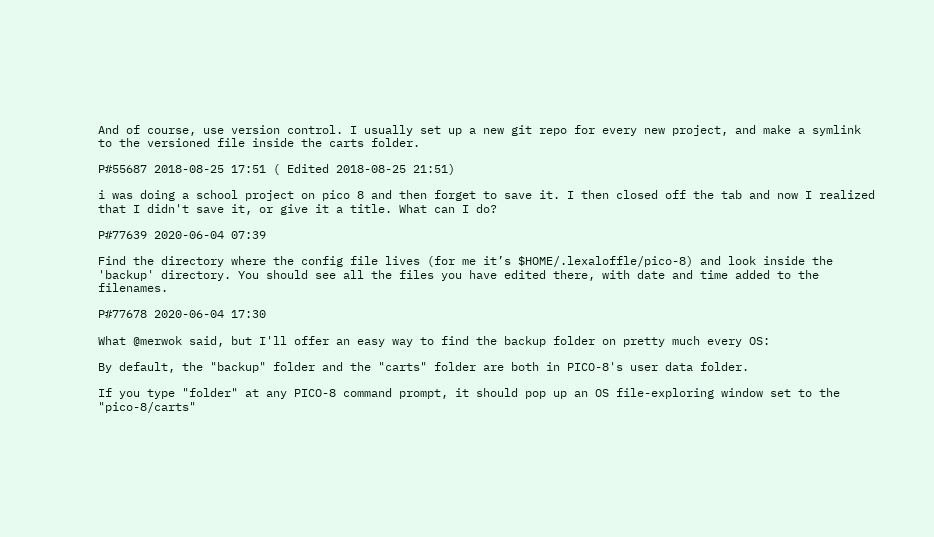And of course, use version control. I usually set up a new git repo for every new project, and make a symlink to the versioned file inside the carts folder.

P#55687 2018-08-25 17:51 ( Edited 2018-08-25 21:51)

i was doing a school project on pico 8 and then forget to save it. I then closed off the tab and now I realized that I didn't save it, or give it a title. What can I do?

P#77639 2020-06-04 07:39

Find the directory where the config file lives (for me it’s $HOME/.lexaloffle/pico-8) and look inside the 'backup' directory. You should see all the files you have edited there, with date and time added to the filenames.

P#77678 2020-06-04 17:30

What @merwok said, but I'll offer an easy way to find the backup folder on pretty much every OS:

By default, the "backup" folder and the "carts" folder are both in PICO-8's user data folder.

If you type "folder" at any PICO-8 command prompt, it should pop up an OS file-exploring window set to the "pico-8/carts"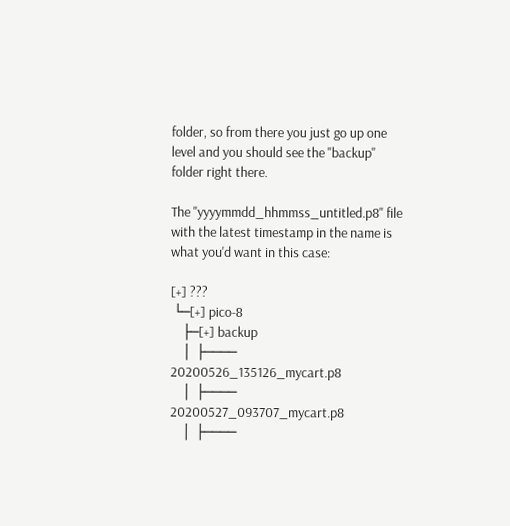folder, so from there you just go up one level and you should see the "backup" folder right there.

The "yyyymmdd_hhmmss_untitled.p8" file with the latest timestamp in the name is what you'd want in this case:

[+] ???
 └─[+] pico-8
    ├─[+] backup
    │  ├──── 20200526_135126_mycart.p8
    │  ├──── 20200527_093707_mycart.p8
    │  ├────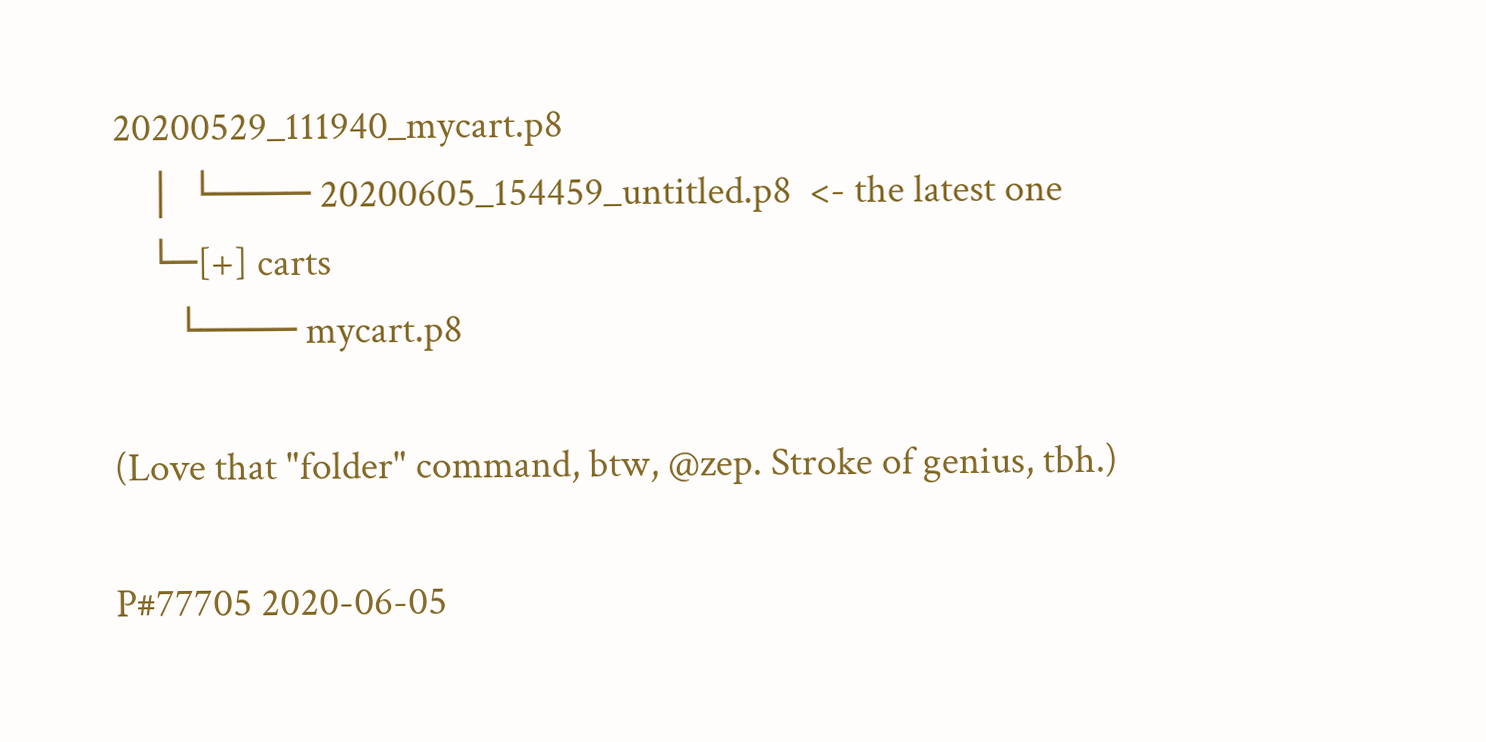20200529_111940_mycart.p8
    │  └──── 20200605_154459_untitled.p8  <- the latest one
    └─[+] carts
       └──── mycart.p8

(Love that "folder" command, btw, @zep. Stroke of genius, tbh.)

P#77705 2020-06-05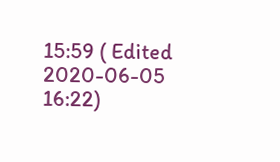15:59 ( Edited 2020-06-05 16:22)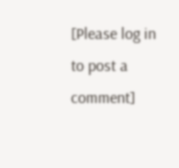[Please log in to post a comment]